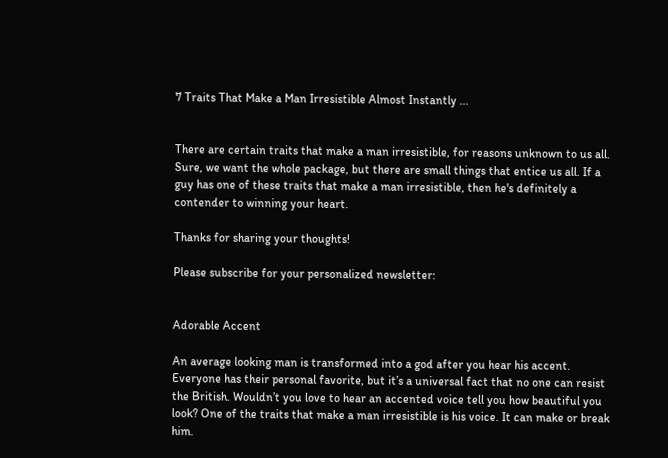7 Traits That Make a Man Irresistible Almost Instantly ...


There are certain traits that make a man irresistible, for reasons unknown to us all. Sure, we want the whole package, but there are small things that entice us all. If a guy has one of these traits that make a man irresistible, then he's definitely a contender to winning your heart.

Thanks for sharing your thoughts!

Please subscribe for your personalized newsletter:


Adorable Accent

An average looking man is transformed into a god after you hear his accent. Everyone has their personal favorite, but it’s a universal fact that no one can resist the British. Wouldn’t you love to hear an accented voice tell you how beautiful you look? One of the traits that make a man irresistible is his voice. It can make or break him.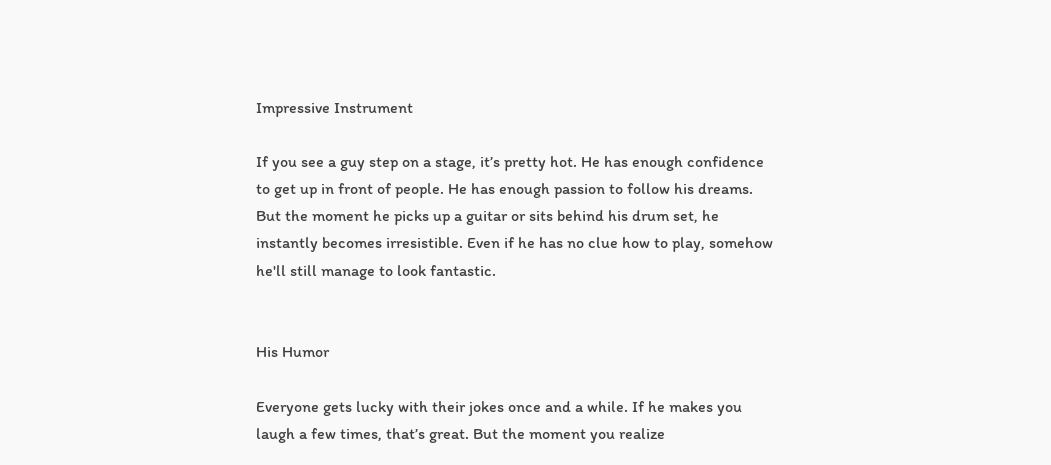Impressive Instrument

If you see a guy step on a stage, it’s pretty hot. He has enough confidence to get up in front of people. He has enough passion to follow his dreams. But the moment he picks up a guitar or sits behind his drum set, he instantly becomes irresistible. Even if he has no clue how to play, somehow he'll still manage to look fantastic.


His Humor

Everyone gets lucky with their jokes once and a while. If he makes you laugh a few times, that’s great. But the moment you realize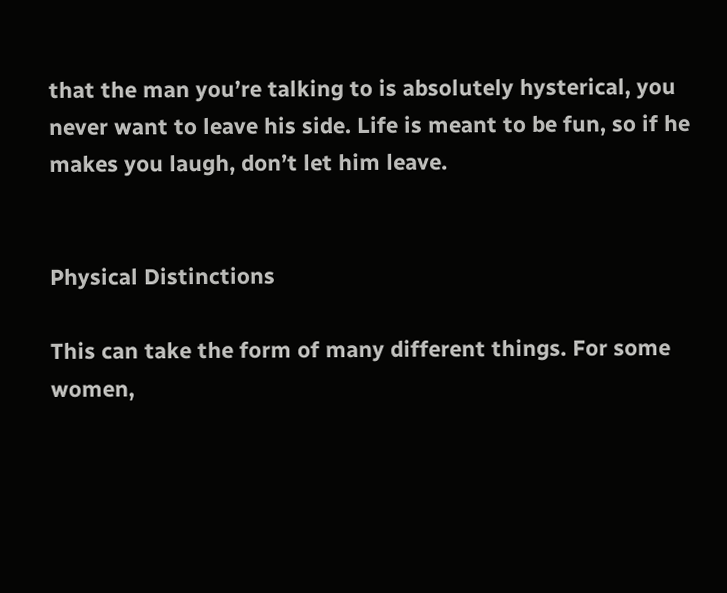that the man you’re talking to is absolutely hysterical, you never want to leave his side. Life is meant to be fun, so if he makes you laugh, don’t let him leave.


Physical Distinctions

This can take the form of many different things. For some women,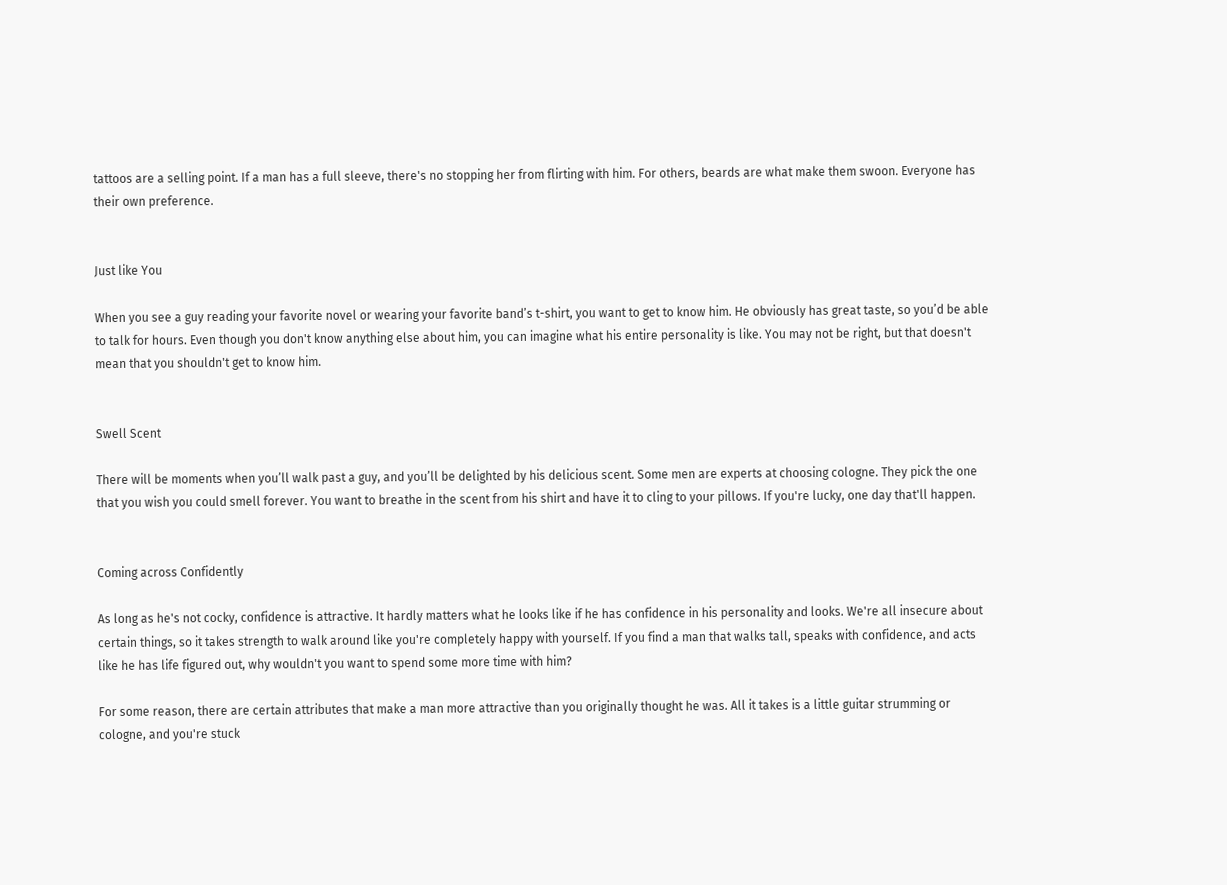tattoos are a selling point. If a man has a full sleeve, there's no stopping her from flirting with him. For others, beards are what make them swoon. Everyone has their own preference.


Just like You

When you see a guy reading your favorite novel or wearing your favorite band’s t-shirt, you want to get to know him. He obviously has great taste, so you’d be able to talk for hours. Even though you don't know anything else about him, you can imagine what his entire personality is like. You may not be right, but that doesn't mean that you shouldn't get to know him.


Swell Scent

There will be moments when you’ll walk past a guy, and you’ll be delighted by his delicious scent. Some men are experts at choosing cologne. They pick the one that you wish you could smell forever. You want to breathe in the scent from his shirt and have it to cling to your pillows. If you're lucky, one day that'll happen.


Coming across Confidently

As long as he's not cocky, confidence is attractive. It hardly matters what he looks like if he has confidence in his personality and looks. We're all insecure about certain things, so it takes strength to walk around like you're completely happy with yourself. If you find a man that walks tall, speaks with confidence, and acts like he has life figured out, why wouldn't you want to spend some more time with him?

For some reason, there are certain attributes that make a man more attractive than you originally thought he was. All it takes is a little guitar strumming or cologne, and you're stuck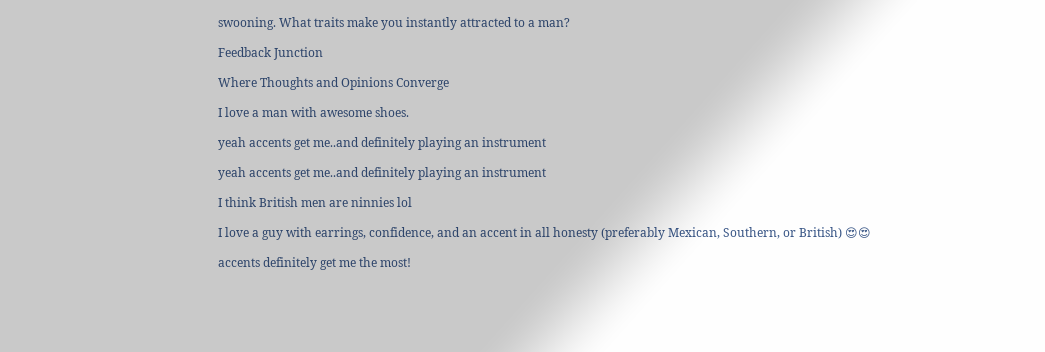swooning. What traits make you instantly attracted to a man?

Feedback Junction

Where Thoughts and Opinions Converge

I love a man with awesome shoes.

yeah accents get me..and definitely playing an instrument

yeah accents get me..and definitely playing an instrument

I think British men are ninnies lol

I love a guy with earrings, confidence, and an accent in all honesty (preferably Mexican, Southern, or British) 😍😍

accents definitely get me the most!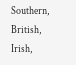Southern, British, Irish,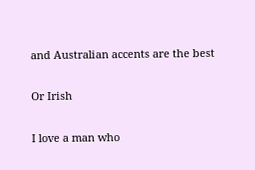and Australian accents are the best

Or Irish

I love a man who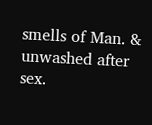smells of Man. & unwashed after sex.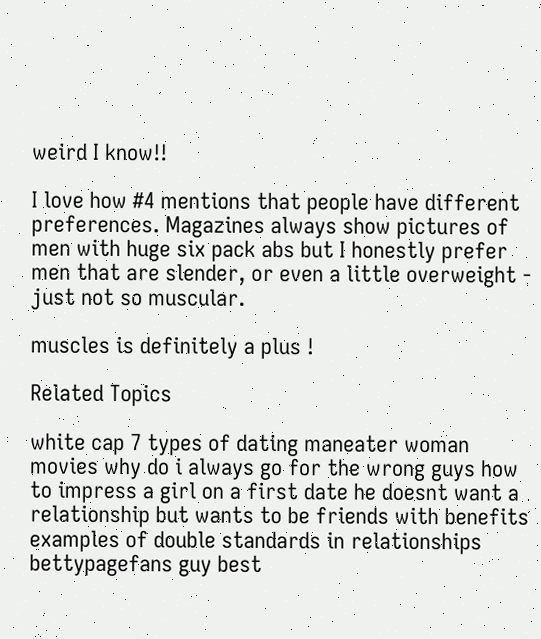weird I know!!

I love how #4 mentions that people have different preferences. Magazines always show pictures of men with huge six pack abs but I honestly prefer men that are slender, or even a little overweight - just not so muscular.

muscles is definitely a plus !

Related Topics

white cap 7 types of dating maneater woman movies why do i always go for the wrong guys how to impress a girl on a first date he doesnt want a relationship but wants to be friends with benefits examples of double standards in relationships bettypagefans guy best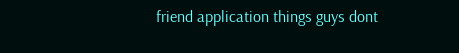friend application things guys dont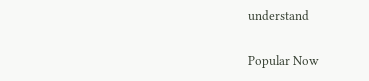understand

Popular Now